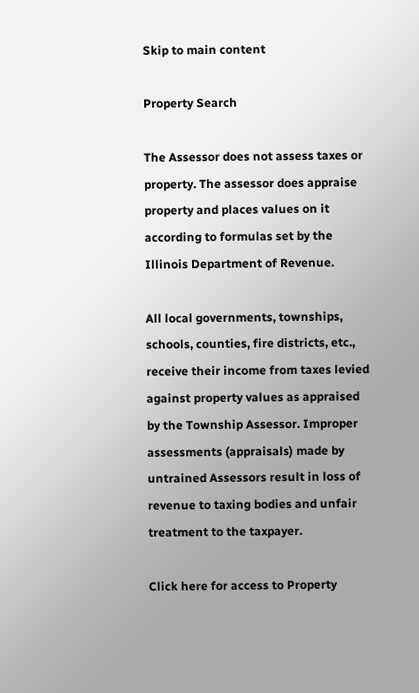Skip to main content

Property Search

The Assessor does not assess taxes or property. The assessor does appraise property and places values on it according to formulas set by the Illinois Department of Revenue.

All local governments, townships, schools, counties, fire districts, etc., receive their income from taxes levied against property values as appraised by the Township Assessor. Improper assessments (appraisals) made by untrained Assessors result in loss of revenue to taxing bodies and unfair treatment to the taxpayer.

Click here for access to Property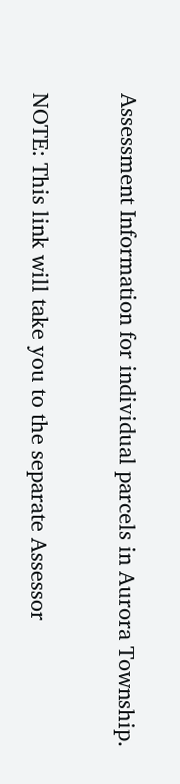Assessment Information for individual parcels in Aurora Township.

NOTE: This link will take you to the separate Assessor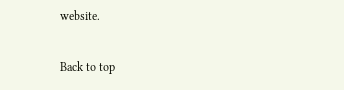website.

Back to top